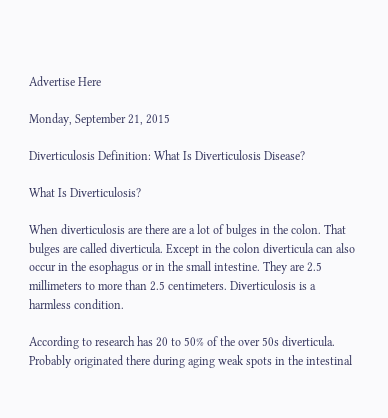Advertise Here

Monday, September 21, 2015

Diverticulosis Definition: What Is Diverticulosis Disease?

What Is Diverticulosis?

When diverticulosis are there are a lot of bulges in the colon. That bulges are called diverticula. Except in the colon diverticula can also occur in the esophagus or in the small intestine. They are 2.5 millimeters to more than 2.5 centimeters. Diverticulosis is a harmless condition.

According to research has 20 to 50% of the over 50s diverticula. Probably originated there during aging weak spots in the intestinal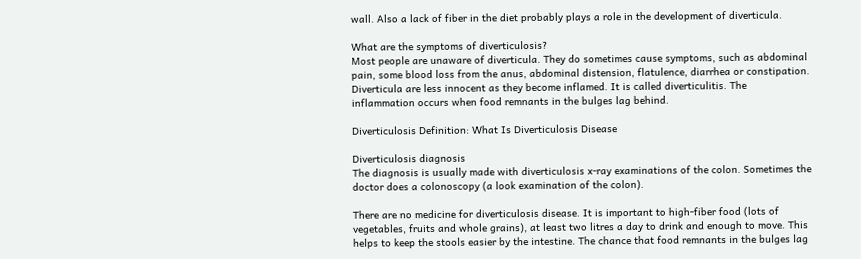wall. Also a lack of fiber in the diet probably plays a role in the development of diverticula.

What are the symptoms of diverticulosis?
Most people are unaware of diverticula. They do sometimes cause symptoms, such as abdominal pain, some blood loss from the anus, abdominal distension, flatulence, diarrhea or constipation. Diverticula are less innocent as they become inflamed. It is called diverticulitis. The inflammation occurs when food remnants in the bulges lag behind.

Diverticulosis Definition: What Is Diverticulosis Disease

Diverticulosis diagnosis
The diagnosis is usually made with diverticulosis x-ray examinations of the colon. Sometimes the doctor does a colonoscopy (a look examination of the colon).

There are no medicine for diverticulosis disease. It is important to high-fiber food (lots of vegetables, fruits and whole grains), at least two litres a day to drink and enough to move. This helps to keep the stools easier by the intestine. The chance that food remnants in the bulges lag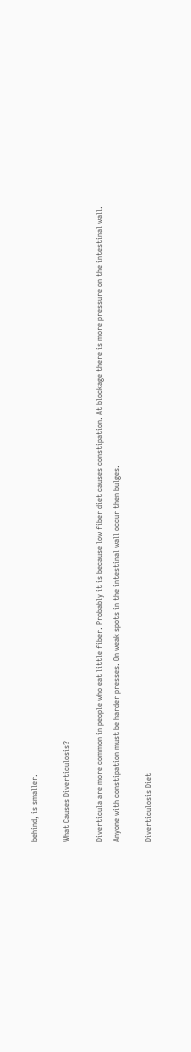behind, is smaller.

What Causes Diverticulosis?

Diverticula are more common in people who eat little fiber. Probably it is because low fiber diet causes constipation. At blockage there is more pressure on the intestinal wall. Anyone with constipation must be harder presses. On weak spots in the intestinal wall occur then bulges.

Diverticulosis Diet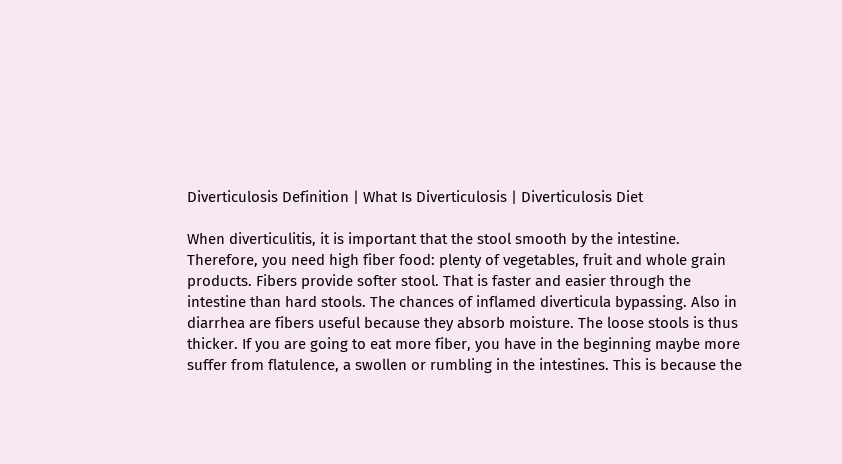Diverticulosis Definition | What Is Diverticulosis | Diverticulosis Diet

When diverticulitis, it is important that the stool smooth by the intestine. Therefore, you need high fiber food: plenty of vegetables, fruit and whole grain products. Fibers provide softer stool. That is faster and easier through the intestine than hard stools. The chances of inflamed diverticula bypassing. Also in diarrhea are fibers useful because they absorb moisture. The loose stools is thus thicker. If you are going to eat more fiber, you have in the beginning maybe more suffer from flatulence, a swollen or rumbling in the intestines. This is because the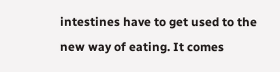intestines have to get used to the new way of eating. It comes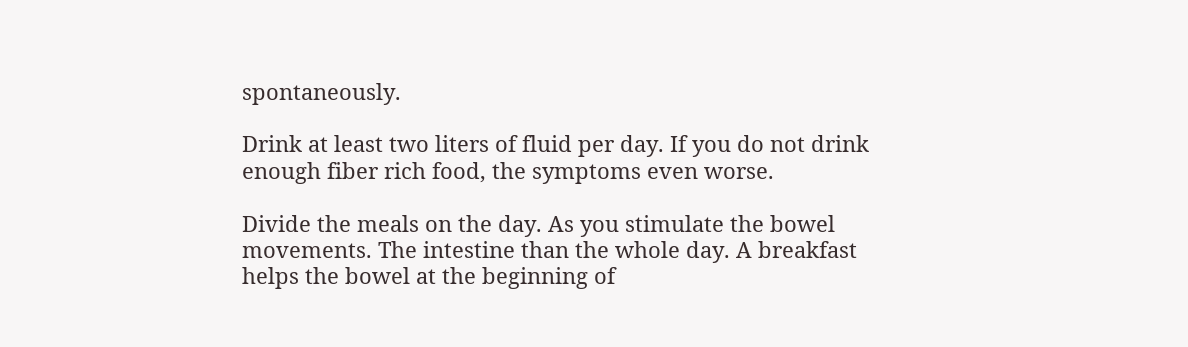spontaneously.

Drink at least two liters of fluid per day. If you do not drink enough fiber rich food, the symptoms even worse.

Divide the meals on the day. As you stimulate the bowel movements. The intestine than the whole day. A breakfast helps the bowel at the beginning of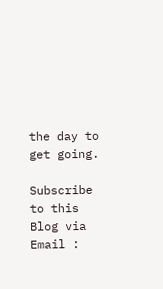the day to get going.

Subscribe to this Blog via Email :